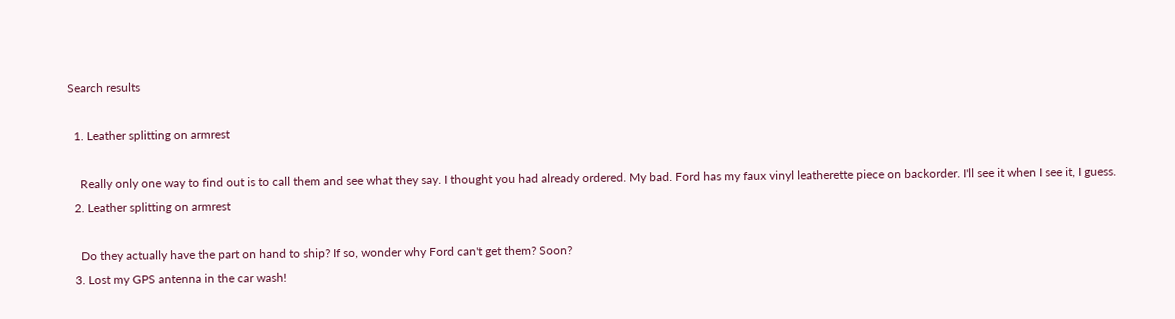Search results

  1. Leather splitting on armrest

    Really only one way to find out is to call them and see what they say. I thought you had already ordered. My bad. Ford has my faux vinyl leatherette piece on backorder. I'll see it when I see it, I guess.
  2. Leather splitting on armrest

    Do they actually have the part on hand to ship? If so, wonder why Ford can't get them? Soon?
  3. Lost my GPS antenna in the car wash!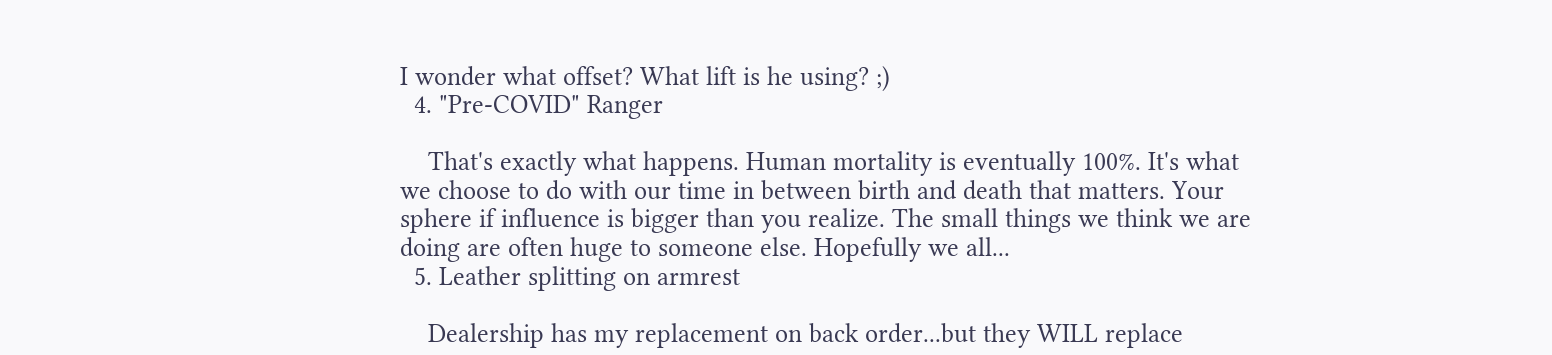I wonder what offset? What lift is he using? ;)
  4. "Pre-COVID" Ranger

    That's exactly what happens. Human mortality is eventually 100%. It's what we choose to do with our time in between birth and death that matters. Your sphere if influence is bigger than you realize. The small things we think we are doing are often huge to someone else. Hopefully we all...
  5. Leather splitting on armrest

    Dealership has my replacement on back order...but they WILL replace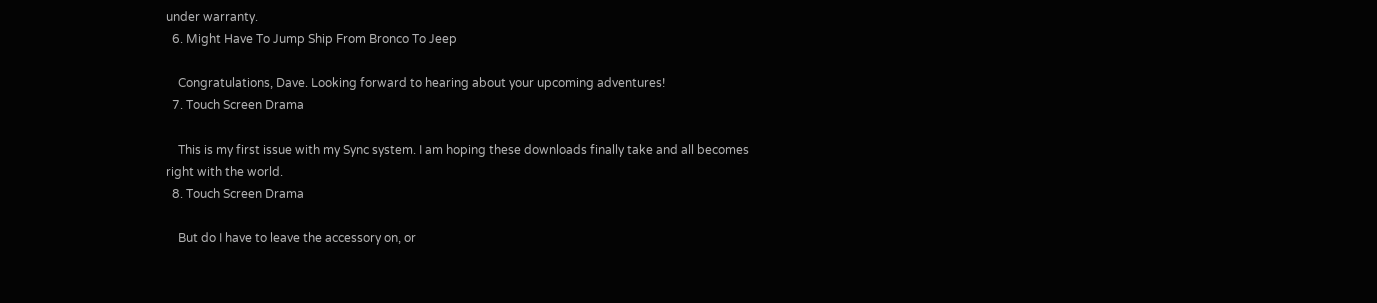under warranty.
  6. Might Have To Jump Ship From Bronco To Jeep

    Congratulations, Dave. Looking forward to hearing about your upcoming adventures!
  7. Touch Screen Drama

    This is my first issue with my Sync system. I am hoping these downloads finally take and all becomes right with the world.
  8. Touch Screen Drama

    But do I have to leave the accessory on, or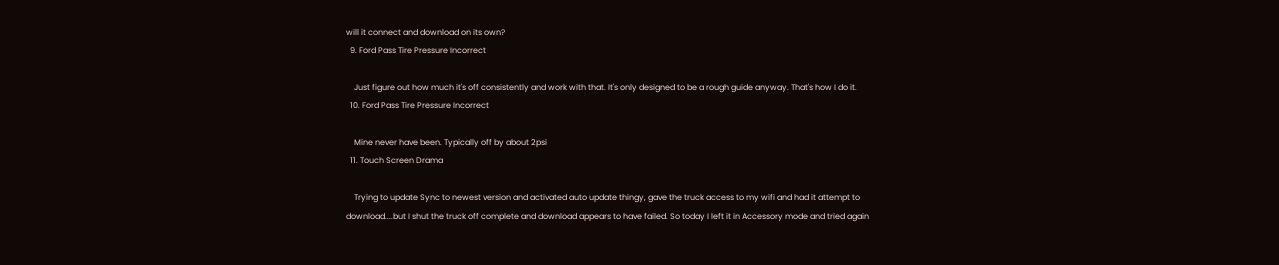will it connect and download on its own?
  9. Ford Pass Tire Pressure Incorrect

    Just figure out how much it's off consistently and work with that. It's only designed to be a rough guide anyway. That's how I do it.
  10. Ford Pass Tire Pressure Incorrect

    Mine never have been. Typically off by about 2psi
  11. Touch Screen Drama

    Trying to update Sync to newest version and activated auto update thingy, gave the truck access to my wifi and had it attempt to download....but I shut the truck off complete and download appears to have failed. So today I left it in Accessory mode and tried again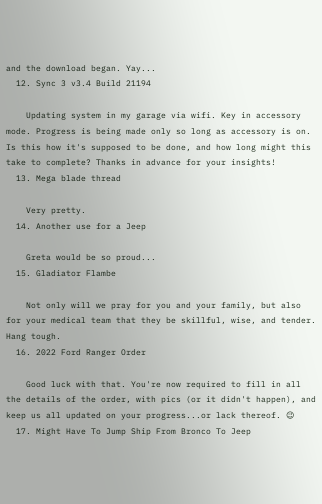and the download began. Yay...
  12. Sync 3 v3.4 Build 21194

    Updating system in my garage via wifi. Key in accessory mode. Progress is being made only so long as accessory is on. Is this how it's supposed to be done, and how long might this take to complete? Thanks in advance for your insights!
  13. Mega blade thread

    Very pretty.
  14. Another use for a Jeep

    Greta would be so proud...
  15. Gladiator Flambe

    Not only will we pray for you and your family, but also for your medical team that they be skillful, wise, and tender. Hang tough.
  16. 2022 Ford Ranger Order

    Good luck with that. You're now required to fill in all the details of the order, with pics (or it didn't happen), and keep us all updated on your progress...or lack thereof. 😉
  17. Might Have To Jump Ship From Bronco To Jeep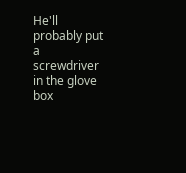He'll probably put a screwdriver in the glove box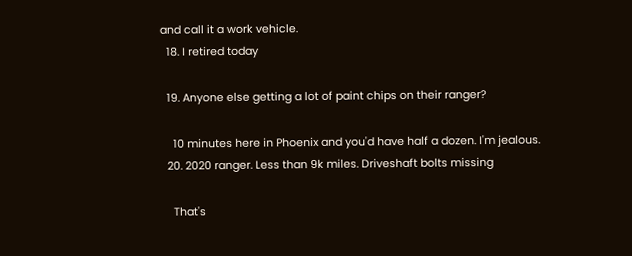and call it a work vehicle.
  18. I retired today

  19. Anyone else getting a lot of paint chips on their ranger?

    10 minutes here in Phoenix and you'd have half a dozen. I'm jealous.
  20. 2020 ranger. Less than 9k miles. Driveshaft bolts missing

    That's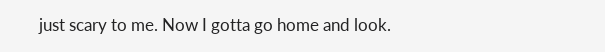just scary to me. Now I gotta go home and look.